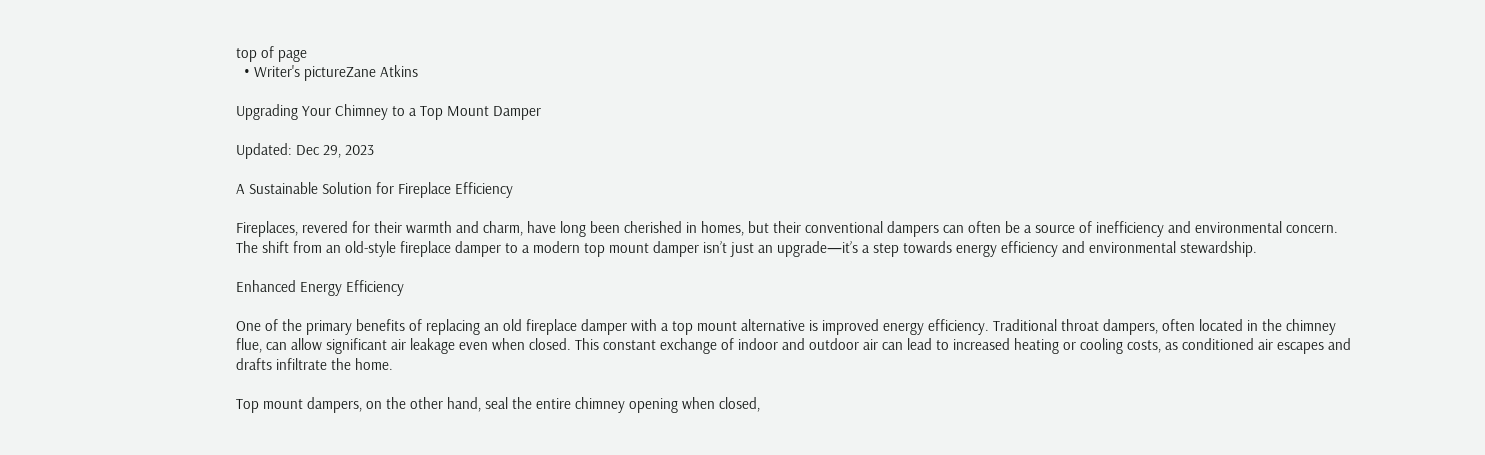top of page
  • Writer's pictureZane Atkins

Upgrading Your Chimney to a Top Mount Damper

Updated: Dec 29, 2023

A Sustainable Solution for Fireplace Efficiency

Fireplaces, revered for their warmth and charm, have long been cherished in homes, but their conventional dampers can often be a source of inefficiency and environmental concern. The shift from an old-style fireplace damper to a modern top mount damper isn’t just an upgrade—it’s a step towards energy efficiency and environmental stewardship.

Enhanced Energy Efficiency

One of the primary benefits of replacing an old fireplace damper with a top mount alternative is improved energy efficiency. Traditional throat dampers, often located in the chimney flue, can allow significant air leakage even when closed. This constant exchange of indoor and outdoor air can lead to increased heating or cooling costs, as conditioned air escapes and drafts infiltrate the home.

Top mount dampers, on the other hand, seal the entire chimney opening when closed,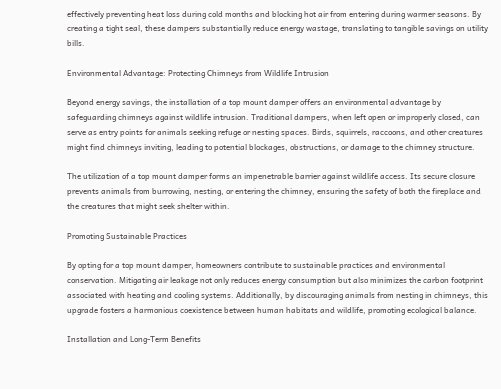effectively preventing heat loss during cold months and blocking hot air from entering during warmer seasons. By creating a tight seal, these dampers substantially reduce energy wastage, translating to tangible savings on utility bills.

Environmental Advantage: Protecting Chimneys from Wildlife Intrusion

Beyond energy savings, the installation of a top mount damper offers an environmental advantage by safeguarding chimneys against wildlife intrusion. Traditional dampers, when left open or improperly closed, can serve as entry points for animals seeking refuge or nesting spaces. Birds, squirrels, raccoons, and other creatures might find chimneys inviting, leading to potential blockages, obstructions, or damage to the chimney structure.

The utilization of a top mount damper forms an impenetrable barrier against wildlife access. Its secure closure prevents animals from burrowing, nesting, or entering the chimney, ensuring the safety of both the fireplace and the creatures that might seek shelter within.

Promoting Sustainable Practices

By opting for a top mount damper, homeowners contribute to sustainable practices and environmental conservation. Mitigating air leakage not only reduces energy consumption but also minimizes the carbon footprint associated with heating and cooling systems. Additionally, by discouraging animals from nesting in chimneys, this upgrade fosters a harmonious coexistence between human habitats and wildlife, promoting ecological balance.

Installation and Long-Term Benefits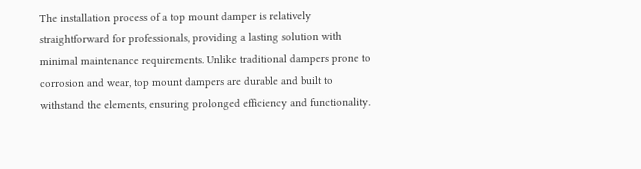The installation process of a top mount damper is relatively straightforward for professionals, providing a lasting solution with minimal maintenance requirements. Unlike traditional dampers prone to corrosion and wear, top mount dampers are durable and built to withstand the elements, ensuring prolonged efficiency and functionality.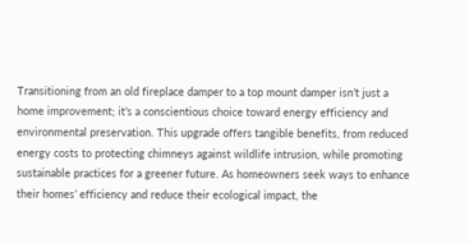Transitioning from an old fireplace damper to a top mount damper isn’t just a home improvement; it’s a conscientious choice toward energy efficiency and environmental preservation. This upgrade offers tangible benefits, from reduced energy costs to protecting chimneys against wildlife intrusion, while promoting sustainable practices for a greener future. As homeowners seek ways to enhance their homes’ efficiency and reduce their ecological impact, the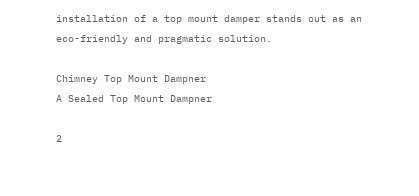installation of a top mount damper stands out as an eco-friendly and pragmatic solution.

Chimney Top Mount Dampner
A Sealed Top Mount Dampner

2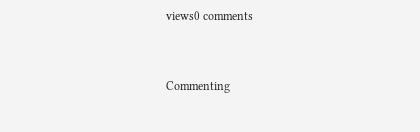views0 comments


Commenting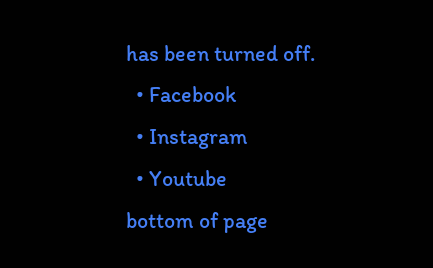has been turned off.
  • Facebook
  • Instagram
  • Youtube
bottom of page